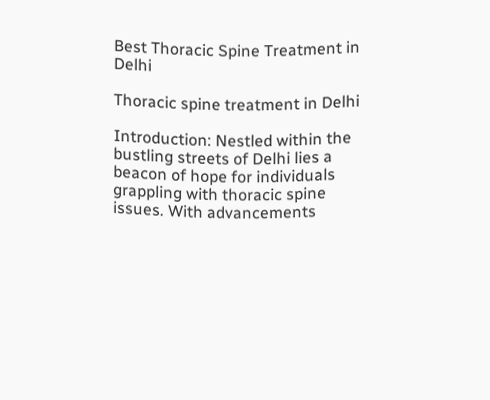Best Thoracic Spine Treatment in Delhi

Thoracic spine treatment in Delhi

Introduction: Nestled within the bustling streets of Delhi lies a beacon of hope for individuals grappling with thoracic spine issues. With advancements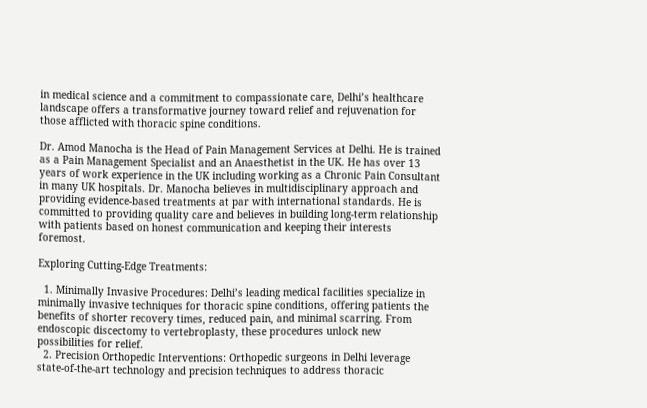in medical science and a commitment to compassionate care, Delhi’s healthcare landscape offers a transformative journey toward relief and rejuvenation for those afflicted with thoracic spine conditions.

Dr. Amod Manocha is the Head of Pain Management Services at Delhi. He is trained as a Pain Management Specialist and an Anaesthetist in the UK. He has over 13 years of work experience in the UK including working as a Chronic Pain Consultant in many UK hospitals. Dr. Manocha believes in multidisciplinary approach and providing evidence-based treatments at par with international standards. He is committed to providing quality care and believes in building long-term relationship with patients based on honest communication and keeping their interests foremost.

Exploring Cutting-Edge Treatments:

  1. Minimally Invasive Procedures: Delhi’s leading medical facilities specialize in minimally invasive techniques for thoracic spine conditions, offering patients the benefits of shorter recovery times, reduced pain, and minimal scarring. From endoscopic discectomy to vertebroplasty, these procedures unlock new possibilities for relief.
  2. Precision Orthopedic Interventions: Orthopedic surgeons in Delhi leverage state-of-the-art technology and precision techniques to address thoracic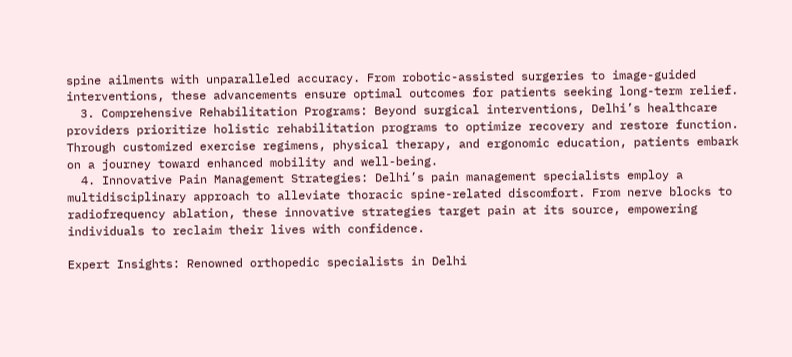spine ailments with unparalleled accuracy. From robotic-assisted surgeries to image-guided interventions, these advancements ensure optimal outcomes for patients seeking long-term relief.
  3. Comprehensive Rehabilitation Programs: Beyond surgical interventions, Delhi’s healthcare providers prioritize holistic rehabilitation programs to optimize recovery and restore function. Through customized exercise regimens, physical therapy, and ergonomic education, patients embark on a journey toward enhanced mobility and well-being.
  4. Innovative Pain Management Strategies: Delhi’s pain management specialists employ a multidisciplinary approach to alleviate thoracic spine-related discomfort. From nerve blocks to radiofrequency ablation, these innovative strategies target pain at its source, empowering individuals to reclaim their lives with confidence.

Expert Insights: Renowned orthopedic specialists in Delhi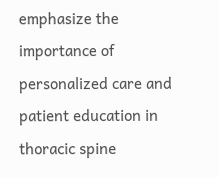emphasize the importance of personalized care and patient education in thoracic spine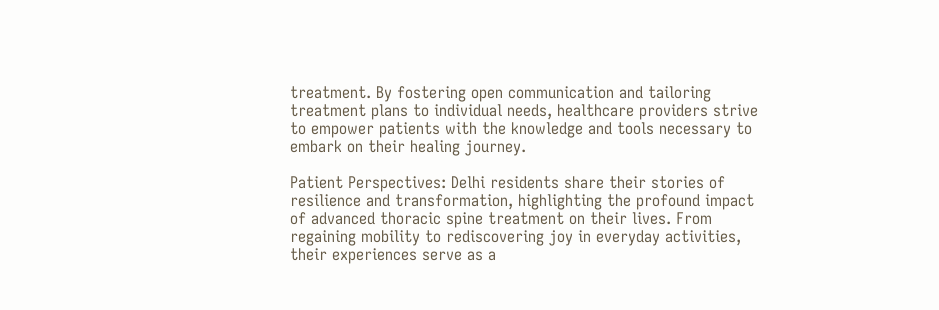treatment. By fostering open communication and tailoring treatment plans to individual needs, healthcare providers strive to empower patients with the knowledge and tools necessary to embark on their healing journey.

Patient Perspectives: Delhi residents share their stories of resilience and transformation, highlighting the profound impact of advanced thoracic spine treatment on their lives. From regaining mobility to rediscovering joy in everyday activities, their experiences serve as a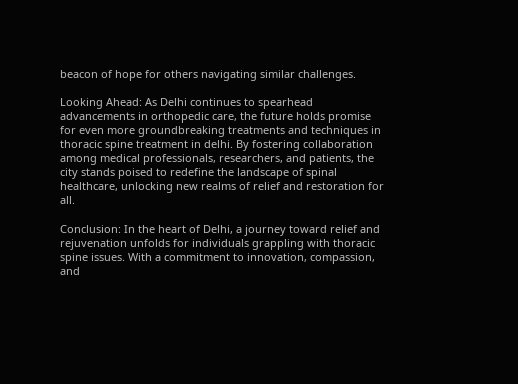beacon of hope for others navigating similar challenges.

Looking Ahead: As Delhi continues to spearhead advancements in orthopedic care, the future holds promise for even more groundbreaking treatments and techniques in thoracic spine treatment in delhi. By fostering collaboration among medical professionals, researchers, and patients, the city stands poised to redefine the landscape of spinal healthcare, unlocking new realms of relief and restoration for all.

Conclusion: In the heart of Delhi, a journey toward relief and rejuvenation unfolds for individuals grappling with thoracic spine issues. With a commitment to innovation, compassion, and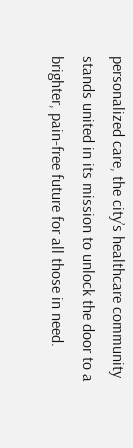personalized care, the city’s healthcare community stands united in its mission to unlock the door to a brighter, pain-free future for all those in need.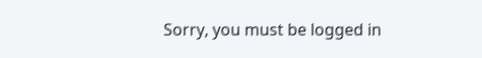Sorry, you must be logged in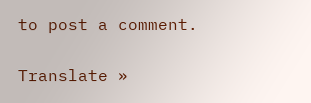to post a comment.

Translate »